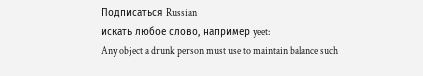Подписаться Russian
искать любое слово, например yeet:
Any object a drunk person must use to maintain balance such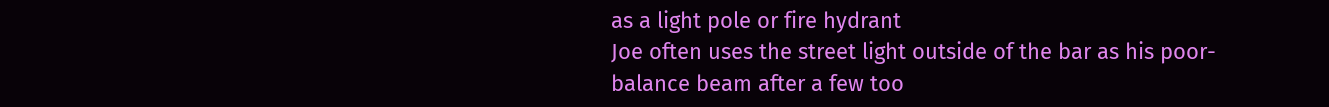as a light pole or fire hydrant
Joe often uses the street light outside of the bar as his poor-balance beam after a few too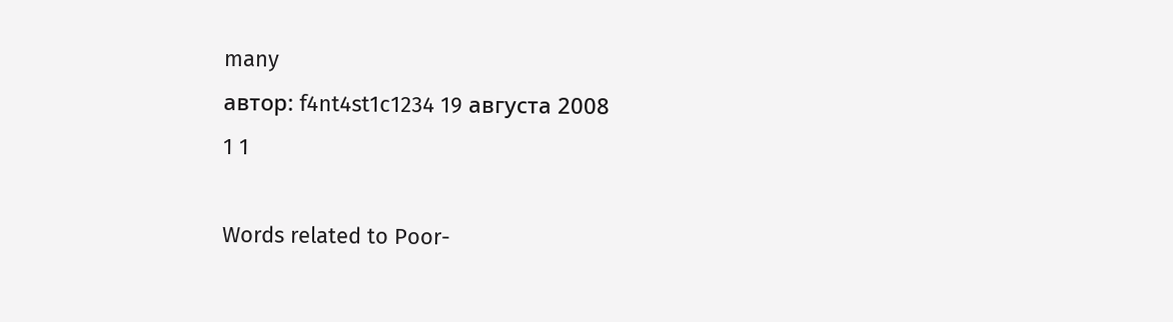many
автор: f4nt4st1c1234 19 августа 2008
1 1

Words related to Poor-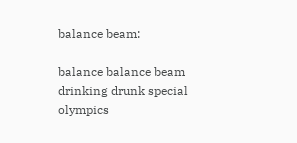balance beam:

balance balance beam drinking drunk special olympics